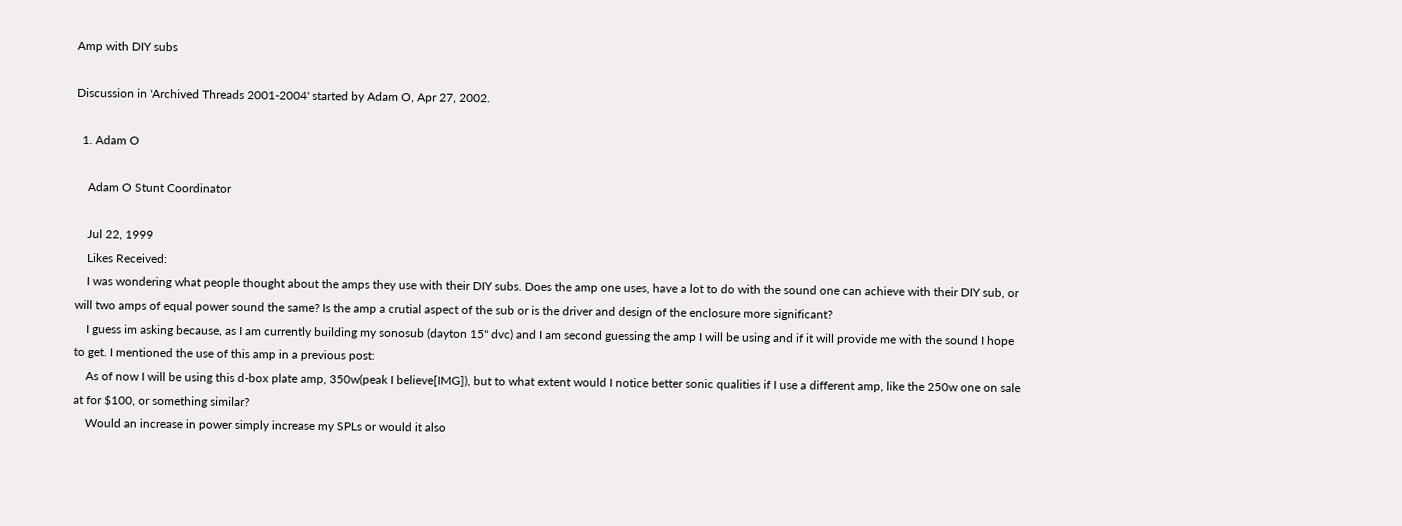Amp with DIY subs

Discussion in 'Archived Threads 2001-2004' started by Adam O, Apr 27, 2002.

  1. Adam O

    Adam O Stunt Coordinator

    Jul 22, 1999
    Likes Received:
    I was wondering what people thought about the amps they use with their DIY subs. Does the amp one uses, have a lot to do with the sound one can achieve with their DIY sub, or will two amps of equal power sound the same? Is the amp a crutial aspect of the sub or is the driver and design of the enclosure more significant?
    I guess im asking because, as I am currently building my sonosub (dayton 15" dvc) and I am second guessing the amp I will be using and if it will provide me with the sound I hope to get. I mentioned the use of this amp in a previous post:
    As of now I will be using this d-box plate amp, 350w(peak I believe[IMG]), but to what extent would I notice better sonic qualities if I use a different amp, like the 250w one on sale at for $100, or something similar?
    Would an increase in power simply increase my SPLs or would it also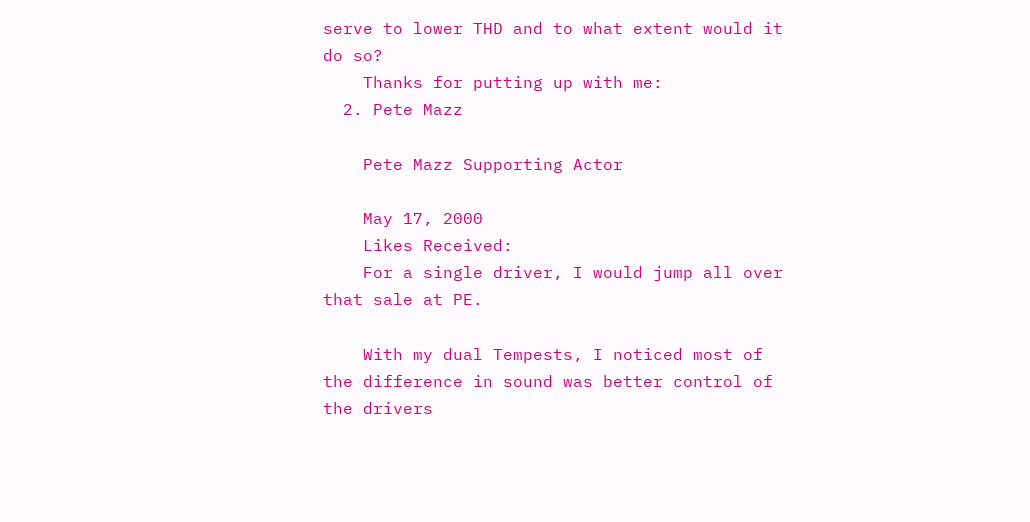serve to lower THD and to what extent would it do so?
    Thanks for putting up with me:
  2. Pete Mazz

    Pete Mazz Supporting Actor

    May 17, 2000
    Likes Received:
    For a single driver, I would jump all over that sale at PE.

    With my dual Tempests, I noticed most of the difference in sound was better control of the drivers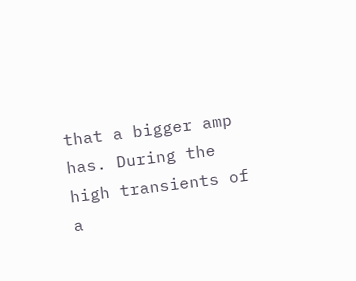that a bigger amp has. During the high transients of a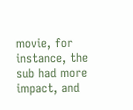movie, for instance, the sub had more impact, and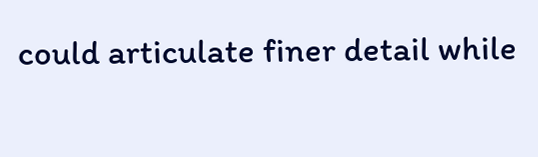could articulate finer detail while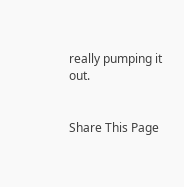really pumping it out.


Share This Page